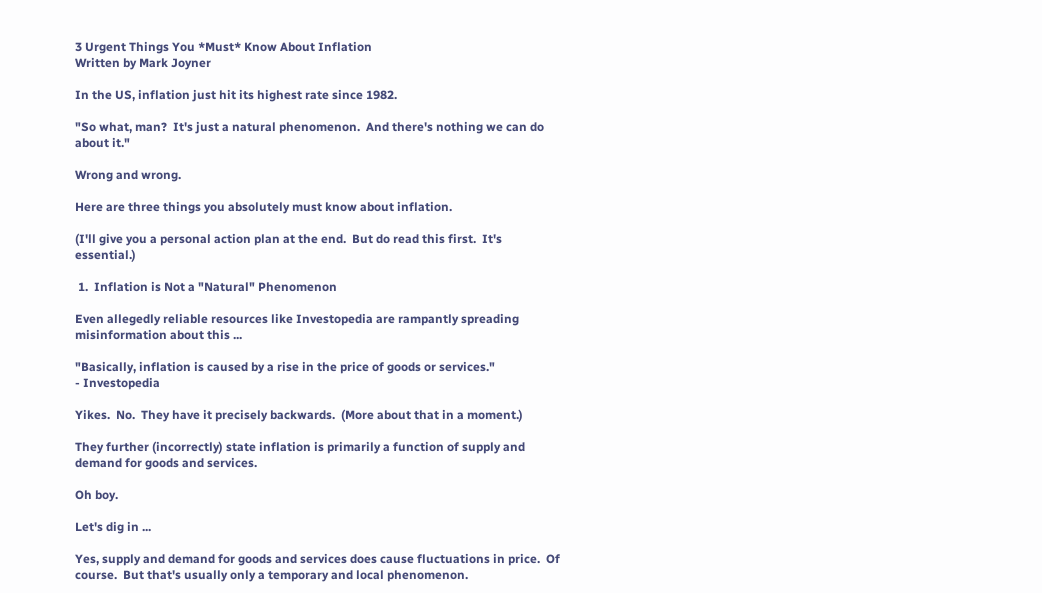3 Urgent Things You *Must* Know About Inflation
Written by Mark Joyner

In the US, inflation just hit its highest rate since 1982.

"So what, man?  It's just a natural phenomenon.  And there's nothing we can do about it."

Wrong and wrong.

Here are three things you absolutely must know about inflation.

(I'll give you a personal action plan at the end.  But do read this first.  It's essential.)

 1.  Inflation is Not a "Natural" Phenomenon

Even allegedly reliable resources like Investopedia are rampantly spreading misinformation about this ...

"Basically, inflation is caused by a rise in the price of goods or services."
- Investopedia

Yikes.  No.  They have it precisely backwards.  (More about that in a moment.)

They further (incorrectly) state inflation is primarily a function of supply and demand for goods and services.

Oh boy.

Let's dig in ...

Yes, supply and demand for goods and services does cause fluctuations in price.  Of course.  But that's usually only a temporary and local phenomenon.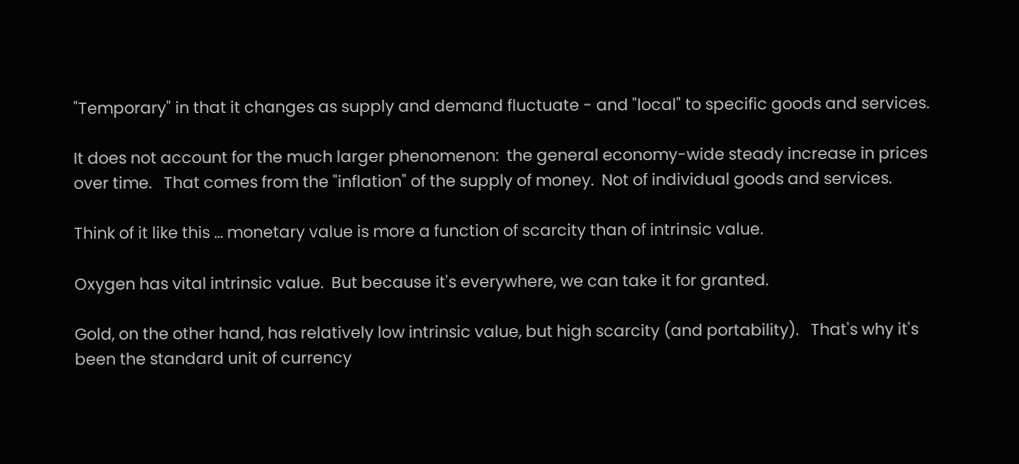"Temporary" in that it changes as supply and demand fluctuate - and "local" to specific goods and services.

It does not account for the much larger phenomenon:  the general economy-wide steady increase in prices over time.   That comes from the "inflation" of the supply of money.  Not of individual goods and services.

Think of it like this ... monetary value is more a function of scarcity than of intrinsic value.

Oxygen has vital intrinsic value.  But because it's everywhere, we can take it for granted.

Gold, on the other hand, has relatively low intrinsic value, but high scarcity (and portability).   That's why it's been the standard unit of currency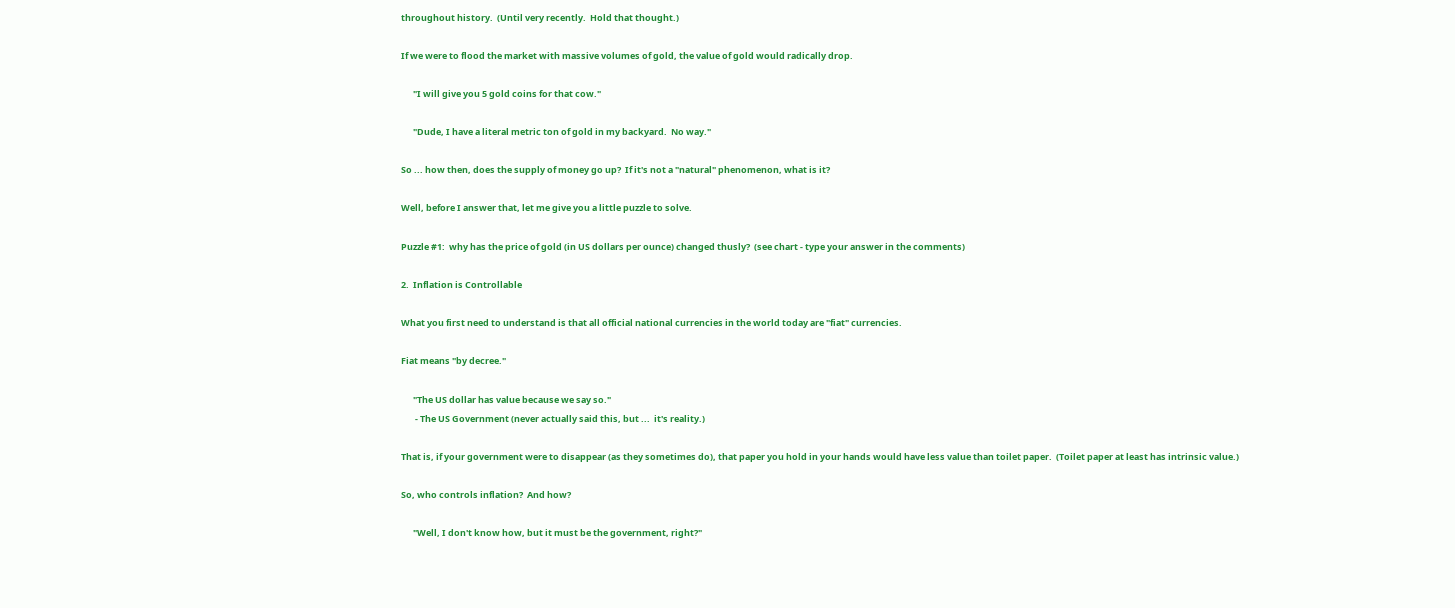throughout history.  (Until very recently.  Hold that thought.)

If we were to flood the market with massive volumes of gold, the value of gold would radically drop.

      "I will give you 5 gold coins for that cow."

      "Dude, I have a literal metric ton of gold in my backyard.  No way."

So ... how then, does the supply of money go up?  If it's not a "natural" phenomenon, what is it?

Well, before I answer that, let me give you a little puzzle to solve.

Puzzle #1:  why has the price of gold (in US dollars per ounce) changed thusly?  (see chart - type your answer in the comments)

2.  Inflation is Controllable

What you first need to understand is that all official national currencies in the world today are "fiat" currencies.

Fiat means "by decree."

      "The US dollar has value because we say so."
       - The US Government (never actually said this, but ...  it's reality.)

That is, if your government were to disappear (as they sometimes do), that paper you hold in your hands would have less value than toilet paper.  (Toilet paper at least has intrinsic value.)

So, who controls inflation?  And how?

      "Well, I don't know how, but it must be the government, right?"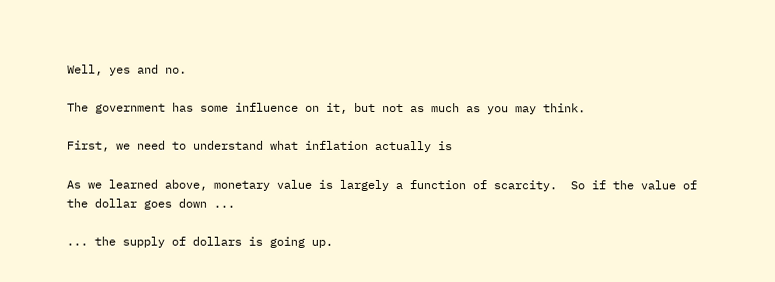Well, yes and no.

The government has some influence on it, but not as much as you may think.

First, we need to understand what inflation actually is

As we learned above, monetary value is largely a function of scarcity.  So if the value of the dollar goes down ...

... the supply of dollars is going up.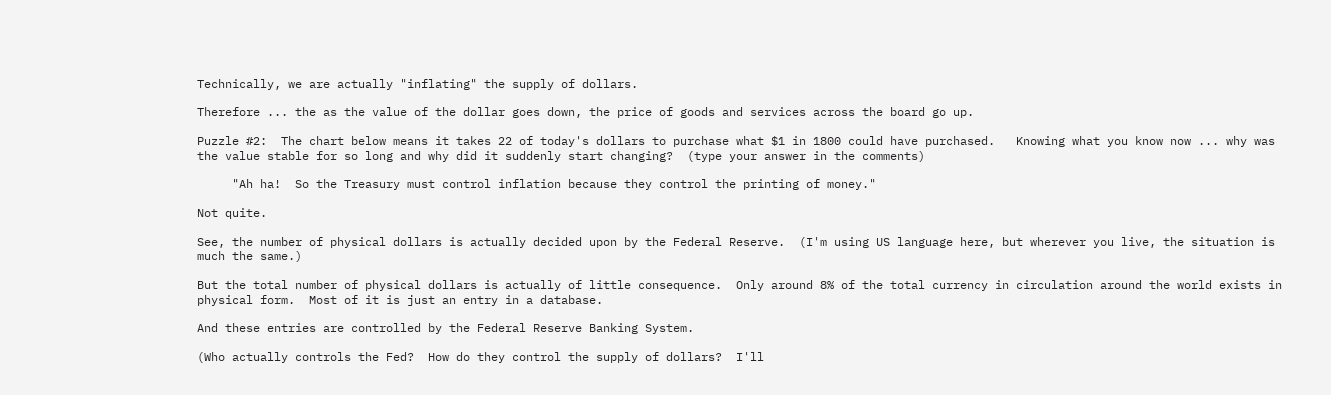Technically, we are actually "inflating" the supply of dollars.

Therefore ... the as the value of the dollar goes down, the price of goods and services across the board go up.

Puzzle #2:  The chart below means it takes 22 of today's dollars to purchase what $1 in 1800 could have purchased.   Knowing what you know now ... why was the value stable for so long and why did it suddenly start changing?  (type your answer in the comments)

     "Ah ha!  So the Treasury must control inflation because they control the printing of money."

Not quite.

See, the number of physical dollars is actually decided upon by the Federal Reserve.  (I'm using US language here, but wherever you live, the situation is much the same.)

But the total number of physical dollars is actually of little consequence.  Only around 8% of the total currency in circulation around the world exists in physical form.  Most of it is just an entry in a database.

And these entries are controlled by the Federal Reserve Banking System.

(Who actually controls the Fed?  How do they control the supply of dollars?  I'll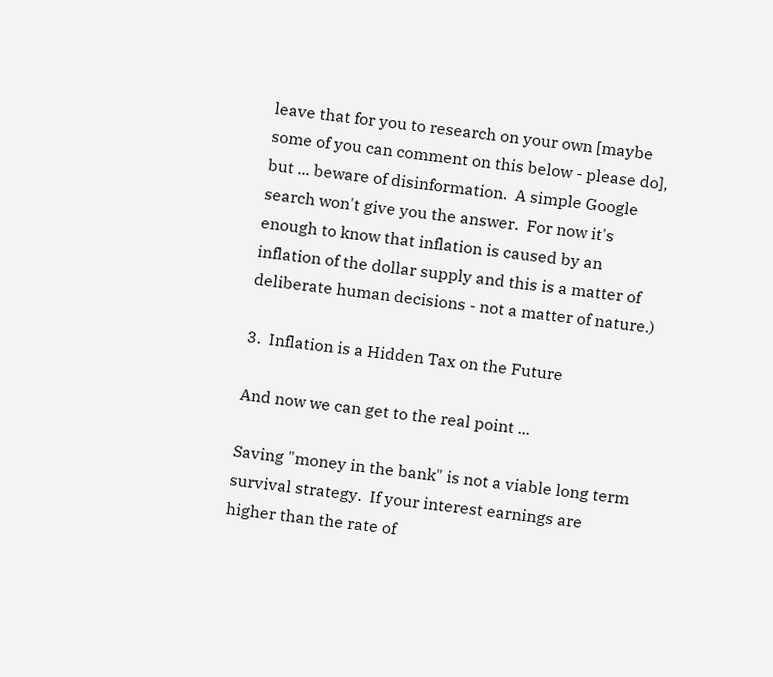leave that for you to research on your own [maybe some of you can comment on this below - please do], but ... beware of disinformation.  A simple Google search won't give you the answer.  For now it's enough to know that inflation is caused by an inflation of the dollar supply and this is a matter of deliberate human decisions - not a matter of nature.)

3.  Inflation is a Hidden Tax on the Future

And now we can get to the real point ...

Saving "money in the bank" is not a viable long term survival strategy.  If your interest earnings are higher than the rate of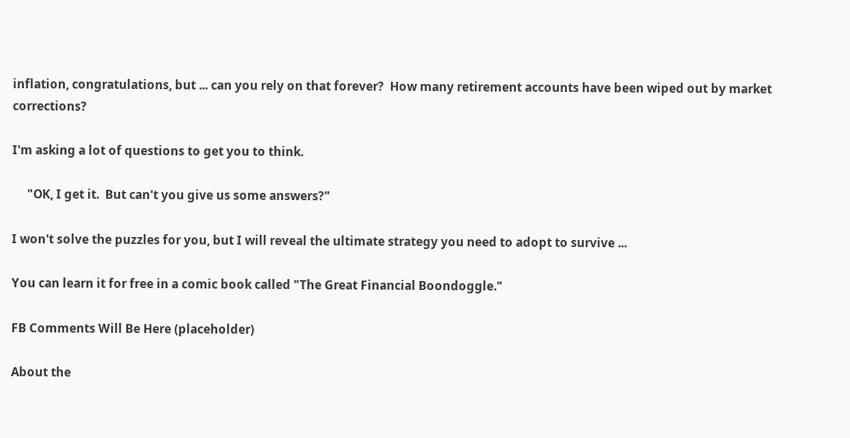inflation, congratulations, but ... can you rely on that forever?  How many retirement accounts have been wiped out by market corrections?

I'm asking a lot of questions to get you to think.

     "OK, I get it.  But can't you give us some answers?"

I won't solve the puzzles for you, but I will reveal the ultimate strategy you need to adopt to survive ...

You can learn it for free in a comic book called "The Great Financial Boondoggle."

FB Comments Will Be Here (placeholder)

About the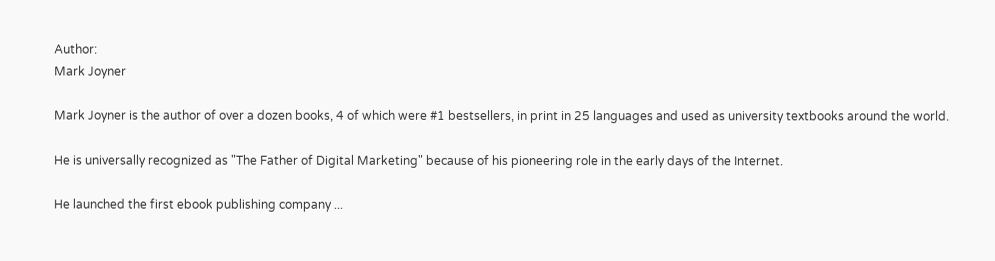Author:
Mark Joyner

Mark Joyner is the author of over a dozen books, 4 of which were #1 bestsellers, in print in 25 languages and used as university textbooks around the world.

He is universally recognized as "The Father of Digital Marketing" because of his pioneering role in the early days of the Internet.

He launched the first ebook publishing company ...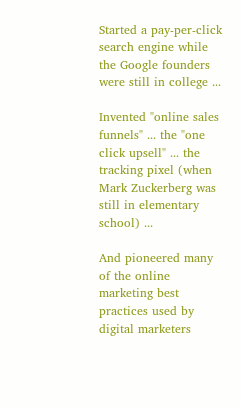Started a pay-per-click search engine while the Google founders were still in college ...

Invented "online sales funnels" ... the "one click upsell" ... the tracking pixel (when Mark Zuckerberg was still in elementary school) ...

And pioneered many of the online marketing best practices used by digital marketers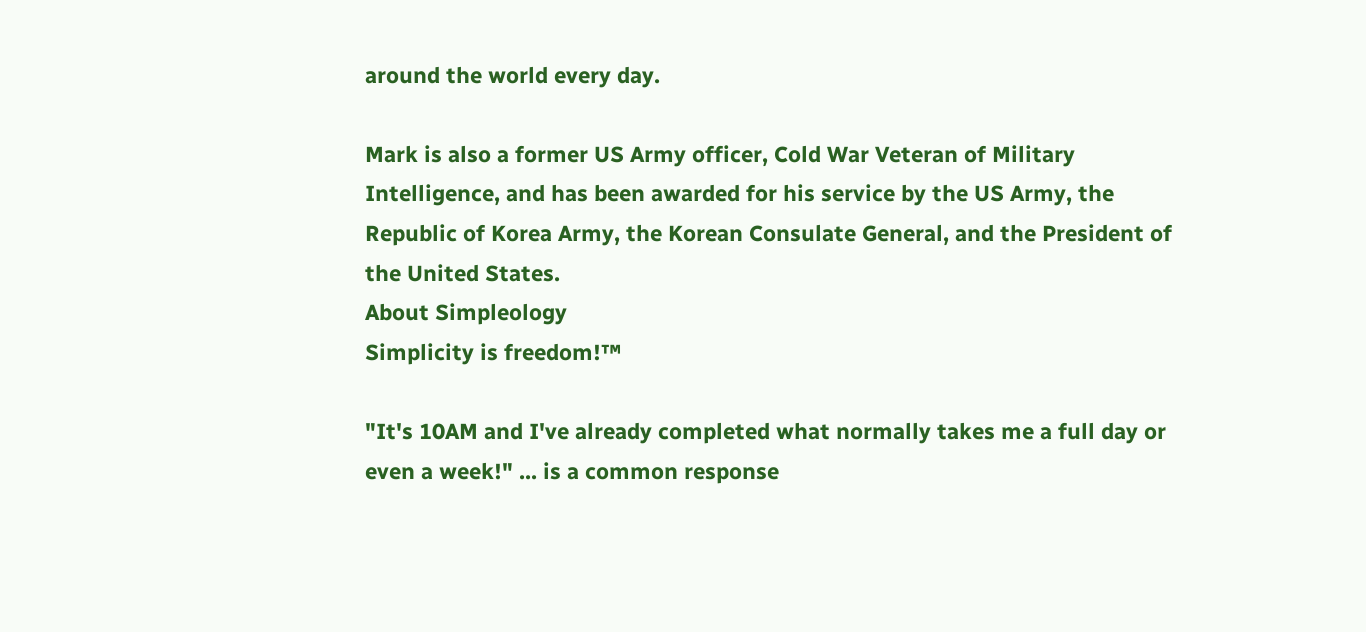around the world every day.

Mark is also a former US Army officer, Cold War Veteran of Military Intelligence, and has been awarded for his service by the US Army, the Republic of Korea Army, the Korean Consulate General, and the President of the United States.
About Simpleology
Simplicity is freedom!™

"It's 10AM and I've already completed what normally takes me a full day or even a week!" ... is a common response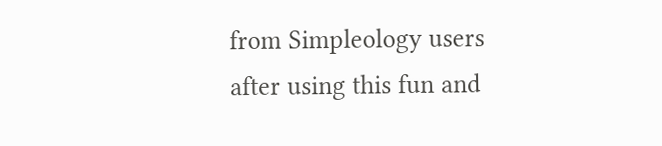from Simpleology users after using this fun and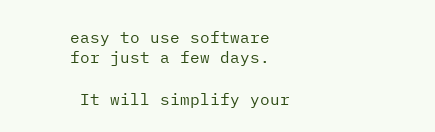easy to use software for just a few days.

 It will simplify your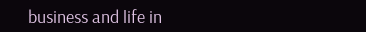business and life in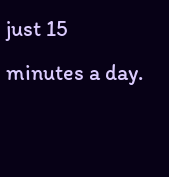just 15 minutes a day.